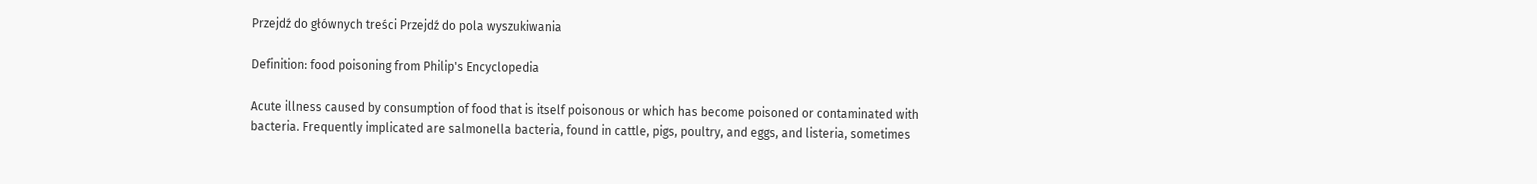Przejdź do głównych treści Przejdź do pola wyszukiwania

Definition: food poisoning from Philip's Encyclopedia

Acute illness caused by consumption of food that is itself poisonous or which has become poisoned or contaminated with bacteria. Frequently implicated are salmonella bacteria, found in cattle, pigs, poultry, and eggs, and listeria, sometimes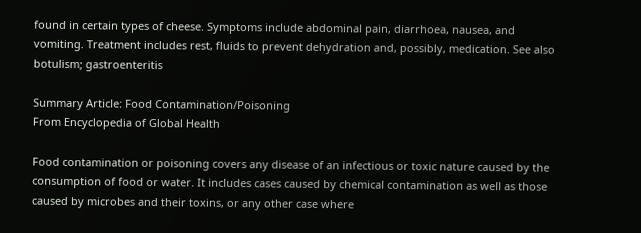found in certain types of cheese. Symptoms include abdominal pain, diarrhoea, nausea, and vomiting. Treatment includes rest, fluids to prevent dehydration and, possibly, medication. See also botulism; gastroenteritis

Summary Article: Food Contamination/Poisoning
From Encyclopedia of Global Health

Food contamination or poisoning covers any disease of an infectious or toxic nature caused by the consumption of food or water. It includes cases caused by chemical contamination as well as those caused by microbes and their toxins, or any other case where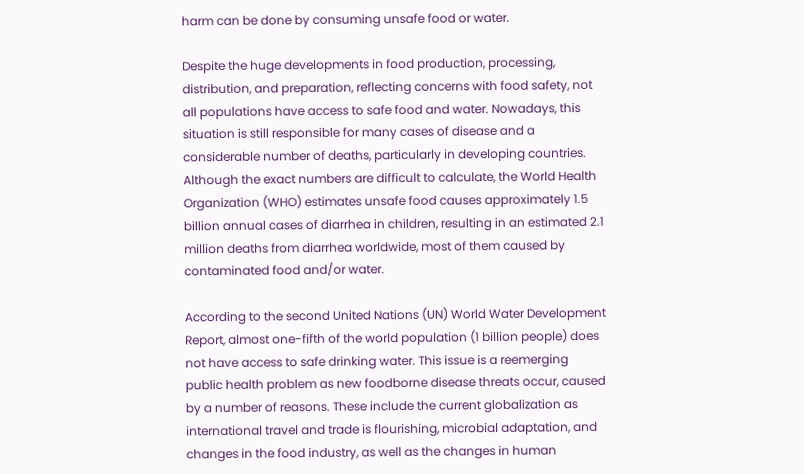harm can be done by consuming unsafe food or water.

Despite the huge developments in food production, processing, distribution, and preparation, reflecting concerns with food safety, not all populations have access to safe food and water. Nowadays, this situation is still responsible for many cases of disease and a considerable number of deaths, particularly in developing countries. Although the exact numbers are difficult to calculate, the World Health Organization (WHO) estimates unsafe food causes approximately 1.5 billion annual cases of diarrhea in children, resulting in an estimated 2.1 million deaths from diarrhea worldwide, most of them caused by contaminated food and/or water.

According to the second United Nations (UN) World Water Development Report, almost one-fifth of the world population (1 billion people) does not have access to safe drinking water. This issue is a reemerging public health problem as new foodborne disease threats occur, caused by a number of reasons. These include the current globalization as international travel and trade is flourishing, microbial adaptation, and changes in the food industry, as well as the changes in human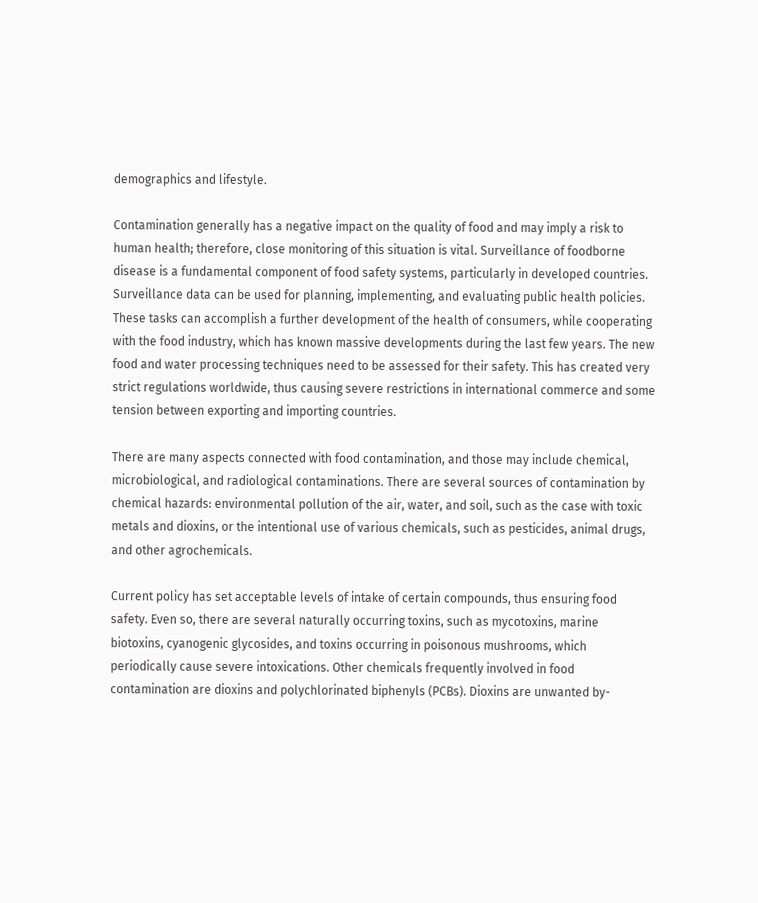demographics and lifestyle.

Contamination generally has a negative impact on the quality of food and may imply a risk to human health; therefore, close monitoring of this situation is vital. Surveillance of foodborne disease is a fundamental component of food safety systems, particularly in developed countries. Surveillance data can be used for planning, implementing, and evaluating public health policies. These tasks can accomplish a further development of the health of consumers, while cooperating with the food industry, which has known massive developments during the last few years. The new food and water processing techniques need to be assessed for their safety. This has created very strict regulations worldwide, thus causing severe restrictions in international commerce and some tension between exporting and importing countries.

There are many aspects connected with food contamination, and those may include chemical, microbiological, and radiological contaminations. There are several sources of contamination by chemical hazards: environmental pollution of the air, water, and soil, such as the case with toxic metals and dioxins, or the intentional use of various chemicals, such as pesticides, animal drugs, and other agrochemicals.

Current policy has set acceptable levels of intake of certain compounds, thus ensuring food safety. Even so, there are several naturally occurring toxins, such as mycotoxins, marine biotoxins, cyanogenic glycosides, and toxins occurring in poisonous mushrooms, which periodically cause severe intoxications. Other chemicals frequently involved in food contamination are dioxins and polychlorinated biphenyls (PCBs). Dioxins are unwanted by-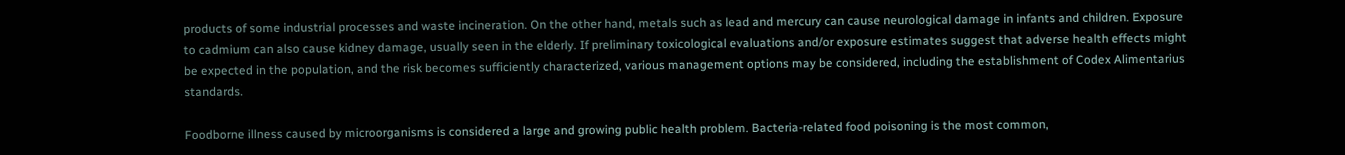products of some industrial processes and waste incineration. On the other hand, metals such as lead and mercury can cause neurological damage in infants and children. Exposure to cadmium can also cause kidney damage, usually seen in the elderly. If preliminary toxicological evaluations and/or exposure estimates suggest that adverse health effects might be expected in the population, and the risk becomes sufficiently characterized, various management options may be considered, including the establishment of Codex Alimentarius standards.

Foodborne illness caused by microorganisms is considered a large and growing public health problem. Bacteria-related food poisoning is the most common,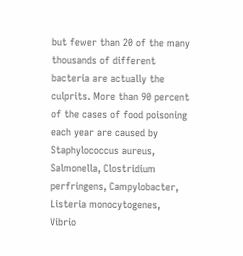but fewer than 20 of the many thousands of different bacteria are actually the culprits. More than 90 percent of the cases of food poisoning each year are caused by Staphylococcus aureus, Salmonella, Clostridium perfringens, Campylobacter, Listeria monocytogenes, Vibrio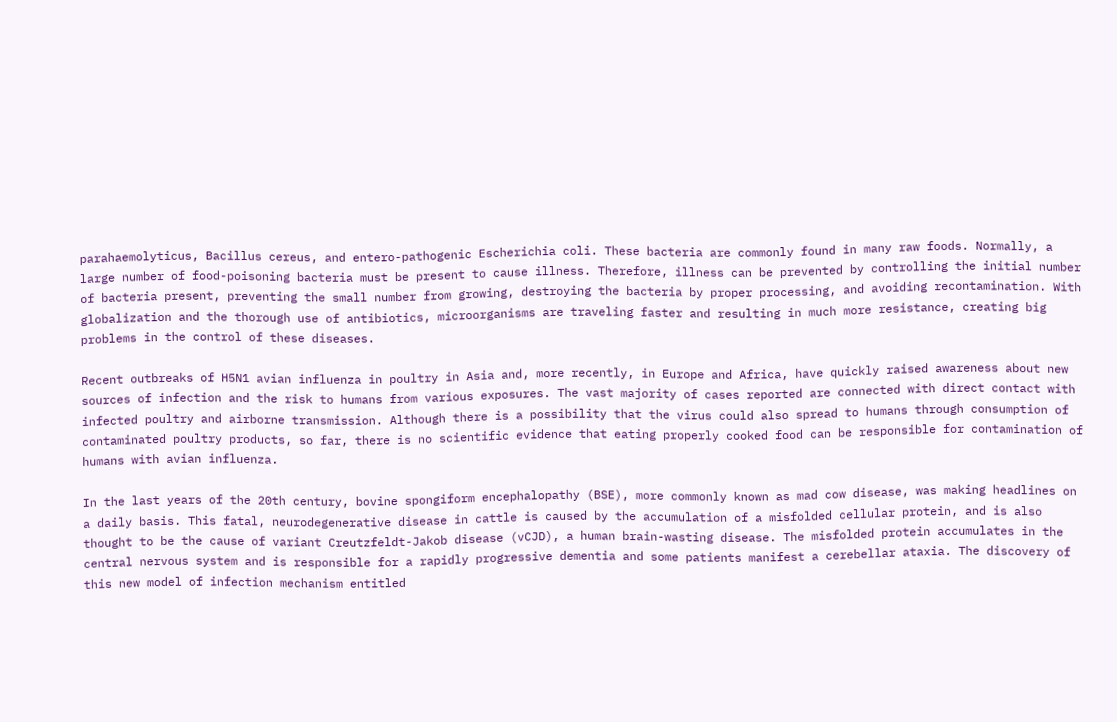parahaemolyticus, Bacillus cereus, and entero-pathogenic Escherichia coli. These bacteria are commonly found in many raw foods. Normally, a large number of food-poisoning bacteria must be present to cause illness. Therefore, illness can be prevented by controlling the initial number of bacteria present, preventing the small number from growing, destroying the bacteria by proper processing, and avoiding recontamination. With globalization and the thorough use of antibiotics, microorganisms are traveling faster and resulting in much more resistance, creating big problems in the control of these diseases.

Recent outbreaks of H5N1 avian influenza in poultry in Asia and, more recently, in Europe and Africa, have quickly raised awareness about new sources of infection and the risk to humans from various exposures. The vast majority of cases reported are connected with direct contact with infected poultry and airborne transmission. Although there is a possibility that the virus could also spread to humans through consumption of contaminated poultry products, so far, there is no scientific evidence that eating properly cooked food can be responsible for contamination of humans with avian influenza.

In the last years of the 20th century, bovine spongiform encephalopathy (BSE), more commonly known as mad cow disease, was making headlines on a daily basis. This fatal, neurodegenerative disease in cattle is caused by the accumulation of a misfolded cellular protein, and is also thought to be the cause of variant Creutzfeldt-Jakob disease (vCJD), a human brain-wasting disease. The misfolded protein accumulates in the central nervous system and is responsible for a rapidly progressive dementia and some patients manifest a cerebellar ataxia. The discovery of this new model of infection mechanism entitled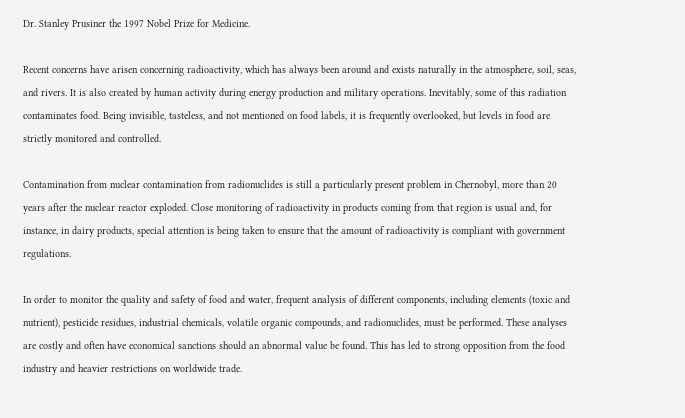Dr. Stanley Prusiner the 1997 Nobel Prize for Medicine.

Recent concerns have arisen concerning radioactivity, which has always been around and exists naturally in the atmosphere, soil, seas, and rivers. It is also created by human activity during energy production and military operations. Inevitably, some of this radiation contaminates food. Being invisible, tasteless, and not mentioned on food labels, it is frequently overlooked, but levels in food are strictly monitored and controlled.

Contamination from nuclear contamination from radionuclides is still a particularly present problem in Chernobyl, more than 20 years after the nuclear reactor exploded. Close monitoring of radioactivity in products coming from that region is usual and, for instance, in dairy products, special attention is being taken to ensure that the amount of radioactivity is compliant with government regulations.

In order to monitor the quality and safety of food and water, frequent analysis of different components, including elements (toxic and nutrient), pesticide residues, industrial chemicals, volatile organic compounds, and radionuclides, must be performed. These analyses are costly and often have economical sanctions should an abnormal value be found. This has led to strong opposition from the food industry and heavier restrictions on worldwide trade.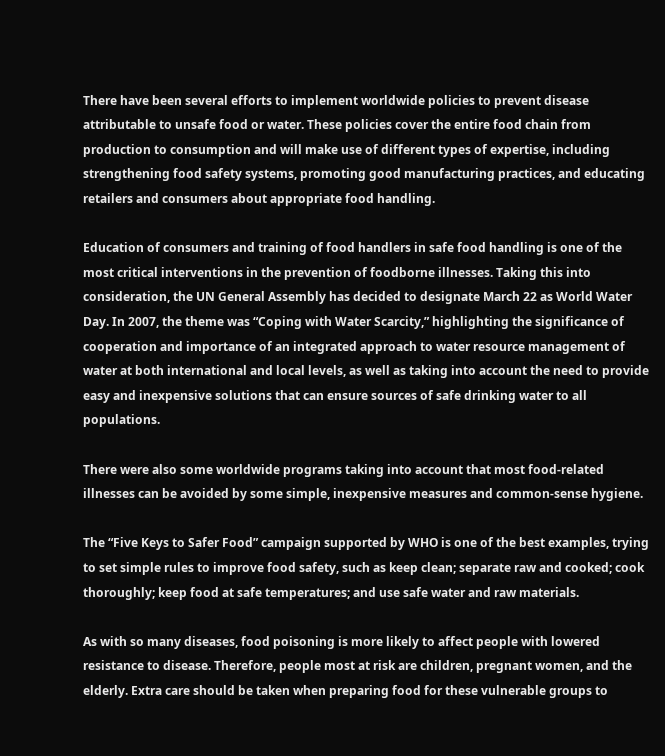There have been several efforts to implement worldwide policies to prevent disease attributable to unsafe food or water. These policies cover the entire food chain from production to consumption and will make use of different types of expertise, including strengthening food safety systems, promoting good manufacturing practices, and educating retailers and consumers about appropriate food handling.

Education of consumers and training of food handlers in safe food handling is one of the most critical interventions in the prevention of foodborne illnesses. Taking this into consideration, the UN General Assembly has decided to designate March 22 as World Water Day. In 2007, the theme was “Coping with Water Scarcity,” highlighting the significance of cooperation and importance of an integrated approach to water resource management of water at both international and local levels, as well as taking into account the need to provide easy and inexpensive solutions that can ensure sources of safe drinking water to all populations.

There were also some worldwide programs taking into account that most food-related illnesses can be avoided by some simple, inexpensive measures and common-sense hygiene.

The “Five Keys to Safer Food” campaign supported by WHO is one of the best examples, trying to set simple rules to improve food safety, such as keep clean; separate raw and cooked; cook thoroughly; keep food at safe temperatures; and use safe water and raw materials.

As with so many diseases, food poisoning is more likely to affect people with lowered resistance to disease. Therefore, people most at risk are children, pregnant women, and the elderly. Extra care should be taken when preparing food for these vulnerable groups to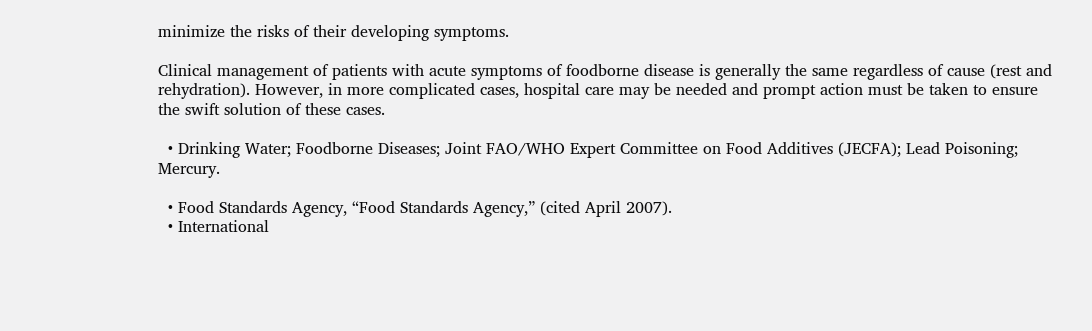minimize the risks of their developing symptoms.

Clinical management of patients with acute symptoms of foodborne disease is generally the same regardless of cause (rest and rehydration). However, in more complicated cases, hospital care may be needed and prompt action must be taken to ensure the swift solution of these cases.

  • Drinking Water; Foodborne Diseases; Joint FAO/WHO Expert Committee on Food Additives (JECFA); Lead Poisoning; Mercury.

  • Food Standards Agency, “Food Standards Agency,” (cited April 2007).
  • International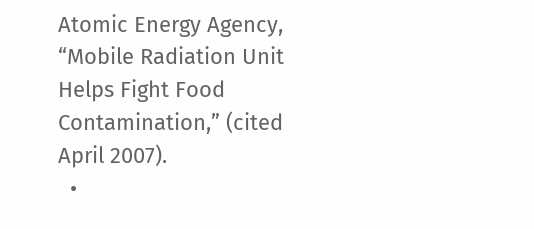Atomic Energy Agency, “Mobile Radiation Unit Helps Fight Food Contamination,” (cited April 2007).
  •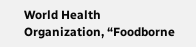World Health Organization, “Foodborne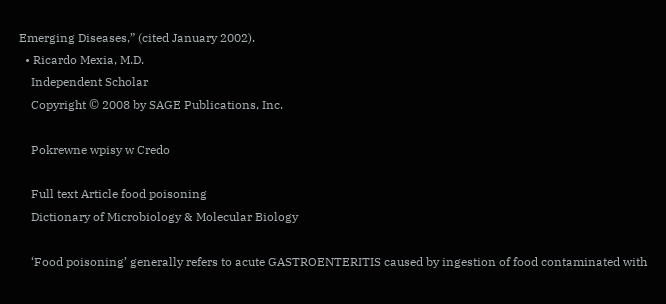Emerging Diseases,” (cited January 2002).
  • Ricardo Mexia, M.D.
    Independent Scholar
    Copyright © 2008 by SAGE Publications, Inc.

    Pokrewne wpisy w Credo

    Full text Article food poisoning
    Dictionary of Microbiology & Molecular Biology

    ‘Food poisoning’ generally refers to acute GASTROENTERITIS caused by ingestion of food contaminated with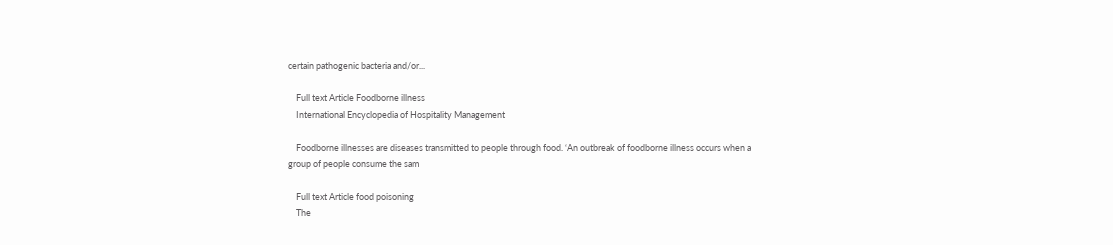certain pathogenic bacteria and/or...

    Full text Article Foodborne illness
    International Encyclopedia of Hospitality Management

    Foodborne illnesses are diseases transmitted to people through food. ‘An outbreak of foodborne illness occurs when a group of people consume the sam

    Full text Article food poisoning
    The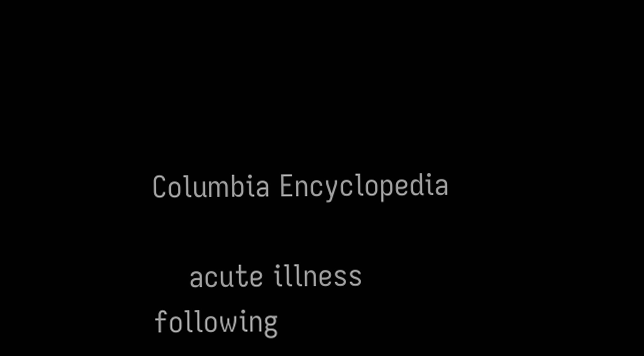Columbia Encyclopedia

    acute illness following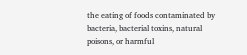the eating of foods contaminated by bacteria, bacterial toxins, natural poisons, or harmful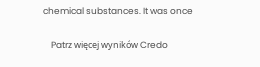chemical substances. It was once

    Patrz więcej wyników Credo